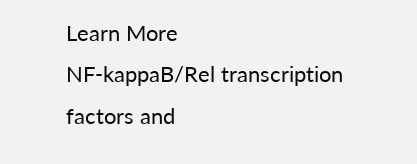Learn More
NF-kappaB/Rel transcription factors and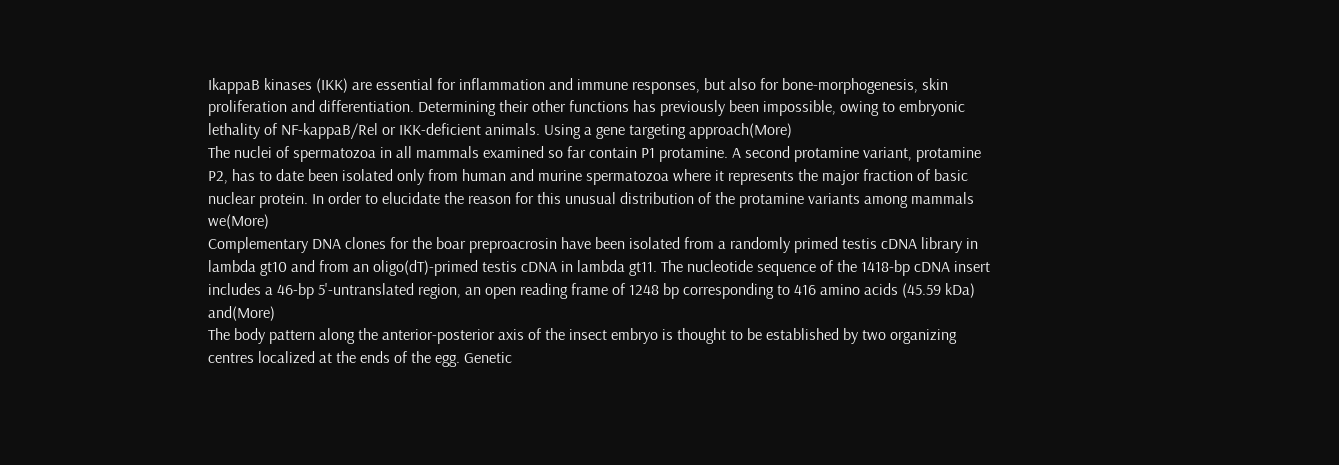IkappaB kinases (IKK) are essential for inflammation and immune responses, but also for bone-morphogenesis, skin proliferation and differentiation. Determining their other functions has previously been impossible, owing to embryonic lethality of NF-kappaB/Rel or IKK-deficient animals. Using a gene targeting approach(More)
The nuclei of spermatozoa in all mammals examined so far contain P1 protamine. A second protamine variant, protamine P2, has to date been isolated only from human and murine spermatozoa where it represents the major fraction of basic nuclear protein. In order to elucidate the reason for this unusual distribution of the protamine variants among mammals we(More)
Complementary DNA clones for the boar preproacrosin have been isolated from a randomly primed testis cDNA library in lambda gt10 and from an oligo(dT)-primed testis cDNA in lambda gt11. The nucleotide sequence of the 1418-bp cDNA insert includes a 46-bp 5'-untranslated region, an open reading frame of 1248 bp corresponding to 416 amino acids (45.59 kDa) and(More)
The body pattern along the anterior-posterior axis of the insect embryo is thought to be established by two organizing centres localized at the ends of the egg. Genetic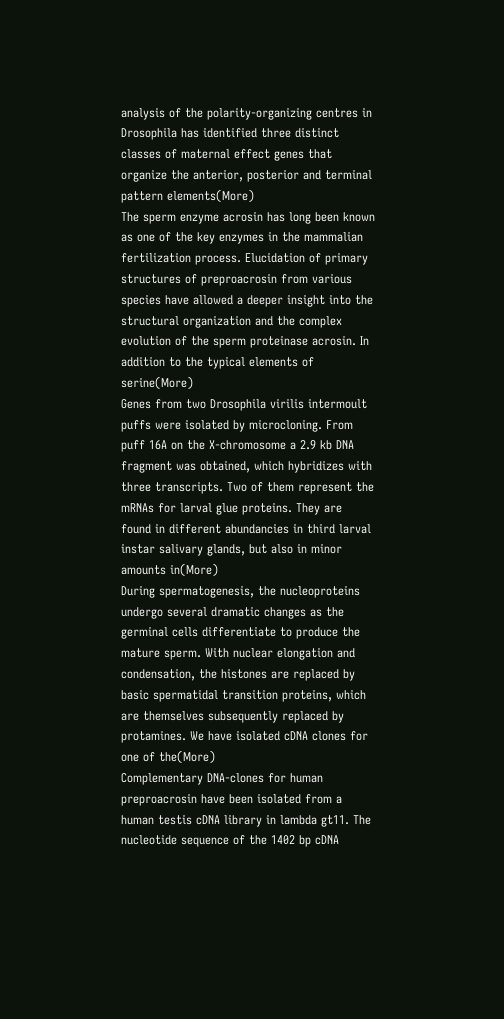analysis of the polarity-organizing centres in Drosophila has identified three distinct classes of maternal effect genes that organize the anterior, posterior and terminal pattern elements(More)
The sperm enzyme acrosin has long been known as one of the key enzymes in the mammalian fertilization process. Elucidation of primary structures of preproacrosin from various species have allowed a deeper insight into the structural organization and the complex evolution of the sperm proteinase acrosin. In addition to the typical elements of serine(More)
Genes from two Drosophila virilis intermoult puffs were isolated by microcloning. From puff 16A on the X-chromosome a 2.9 kb DNA fragment was obtained, which hybridizes with three transcripts. Two of them represent the mRNAs for larval glue proteins. They are found in different abundancies in third larval instar salivary glands, but also in minor amounts in(More)
During spermatogenesis, the nucleoproteins undergo several dramatic changes as the germinal cells differentiate to produce the mature sperm. With nuclear elongation and condensation, the histones are replaced by basic spermatidal transition proteins, which are themselves subsequently replaced by protamines. We have isolated cDNA clones for one of the(More)
Complementary DNA-clones for human preproacrosin have been isolated from a human testis cDNA library in lambda gt11. The nucleotide sequence of the 1402 bp cDNA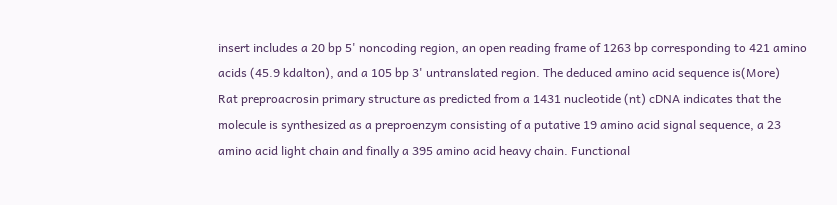insert includes a 20 bp 5' noncoding region, an open reading frame of 1263 bp corresponding to 421 amino acids (45.9 kdalton), and a 105 bp 3' untranslated region. The deduced amino acid sequence is(More)
Rat preproacrosin primary structure as predicted from a 1431 nucleotide (nt) cDNA indicates that the molecule is synthesized as a preproenzym consisting of a putative 19 amino acid signal sequence, a 23 amino acid light chain and finally a 395 amino acid heavy chain. Functional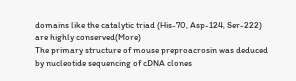domains like the catalytic triad (His-70, Asp-124, Ser-222) are highly conserved(More)
The primary structure of mouse preproacrosin was deduced by nucleotide sequencing of cDNA clones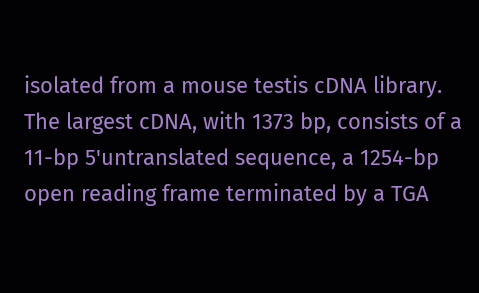isolated from a mouse testis cDNA library. The largest cDNA, with 1373 bp, consists of a 11-bp 5'untranslated sequence, a 1254-bp open reading frame terminated by a TGA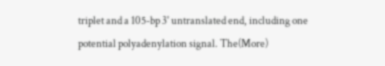triplet and a 105-bp 3' untranslated end, including one potential polyadenylation signal. The(More)